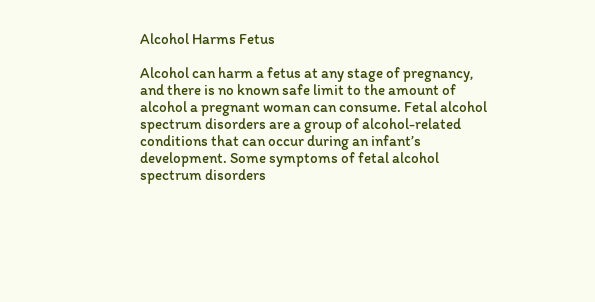Alcohol Harms Fetus

Alcohol can harm a fetus at any stage of pregnancy, and there is no known safe limit to the amount of alcohol a pregnant woman can consume. Fetal alcohol spectrum disorders are a group of alcohol-related conditions that can occur during an infant’s development. Some symptoms of fetal alcohol spectrum disorders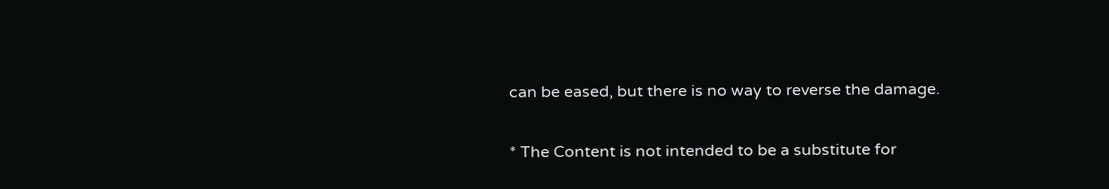can be eased, but there is no way to reverse the damage.

* The Content is not intended to be a substitute for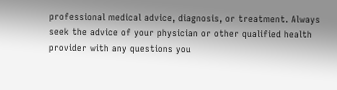professional medical advice, diagnosis, or treatment. Always seek the advice of your physician or other qualified health provider with any questions you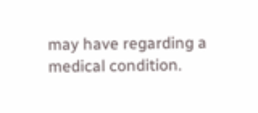may have regarding a medical condition.